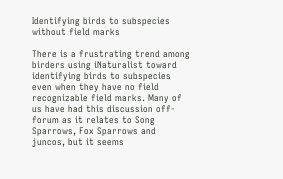Identifying birds to subspecies without field marks

There is a frustrating trend among birders using iNaturalist toward identifying birds to subspecies even when they have no field recognizable field marks. Many of us have had this discussion off-forum as it relates to Song Sparrows, Fox Sparrows and juncos, but it seems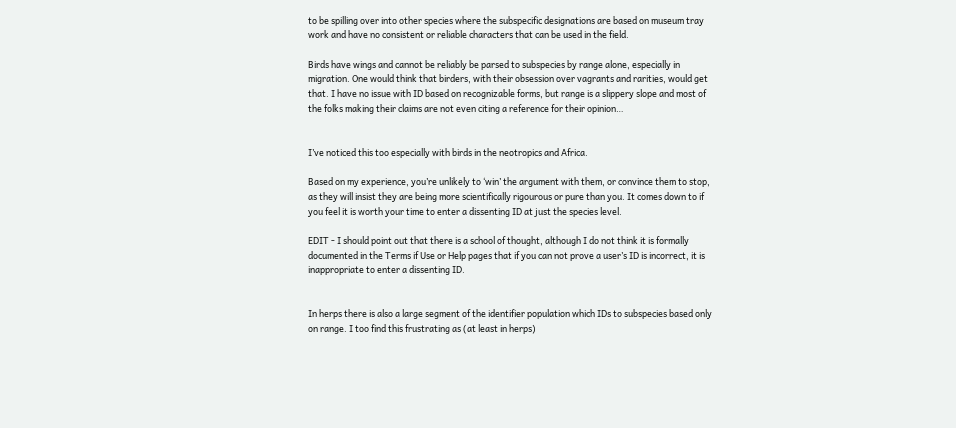to be spilling over into other species where the subspecific designations are based on museum tray work and have no consistent or reliable characters that can be used in the field.

Birds have wings and cannot be reliably be parsed to subspecies by range alone, especially in migration. One would think that birders, with their obsession over vagrants and rarities, would get that. I have no issue with ID based on recognizable forms, but range is a slippery slope and most of the folks making their claims are not even citing a reference for their opinion…


I’ve noticed this too especially with birds in the neotropics and Africa.

Based on my experience, you’re unlikely to ‘win’ the argument with them, or convince them to stop, as they will insist they are being more scientifically rigourous or pure than you. It comes down to if you feel it is worth your time to enter a dissenting ID at just the species level.

EDIT - I should point out that there is a school of thought, although I do not think it is formally documented in the Terms if Use or Help pages that if you can not prove a user’s ID is incorrect, it is inappropriate to enter a dissenting ID.


In herps there is also a large segment of the identifier population which IDs to subspecies based only on range. I too find this frustrating as (at least in herps)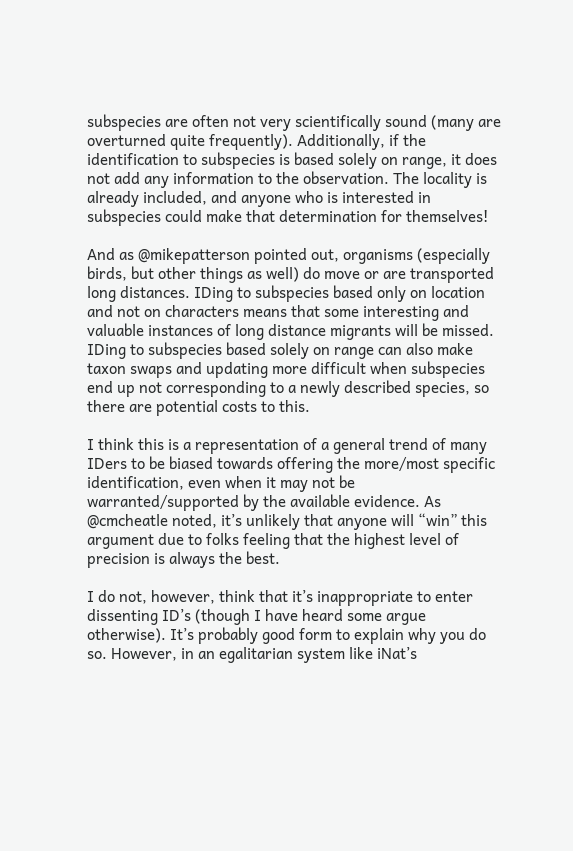subspecies are often not very scientifically sound (many are overturned quite frequently). Additionally, if the identification to subspecies is based solely on range, it does not add any information to the observation. The locality is already included, and anyone who is interested in subspecies could make that determination for themselves!

And as @mikepatterson pointed out, organisms (especially birds, but other things as well) do move or are transported long distances. IDing to subspecies based only on location and not on characters means that some interesting and valuable instances of long distance migrants will be missed. IDing to subspecies based solely on range can also make taxon swaps and updating more difficult when subspecies end up not corresponding to a newly described species, so there are potential costs to this.

I think this is a representation of a general trend of many IDers to be biased towards offering the more/most specific identification, even when it may not be warranted/supported by the available evidence. As @cmcheatle noted, it’s unlikely that anyone will “win” this argument due to folks feeling that the highest level of precision is always the best.

I do not, however, think that it’s inappropriate to enter dissenting ID’s (though I have heard some argue otherwise). It’s probably good form to explain why you do so. However, in an egalitarian system like iNat’s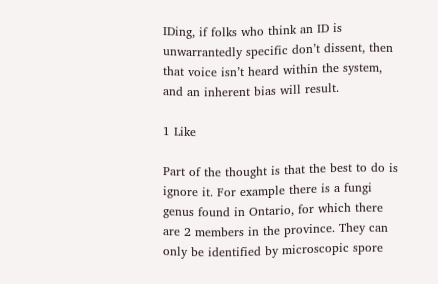IDing, if folks who think an ID is unwarrantedly specific don’t dissent, then that voice isn’t heard within the system, and an inherent bias will result.

1 Like

Part of the thought is that the best to do is ignore it. For example there is a fungi genus found in Ontario, for which there are 2 members in the province. They can only be identified by microscopic spore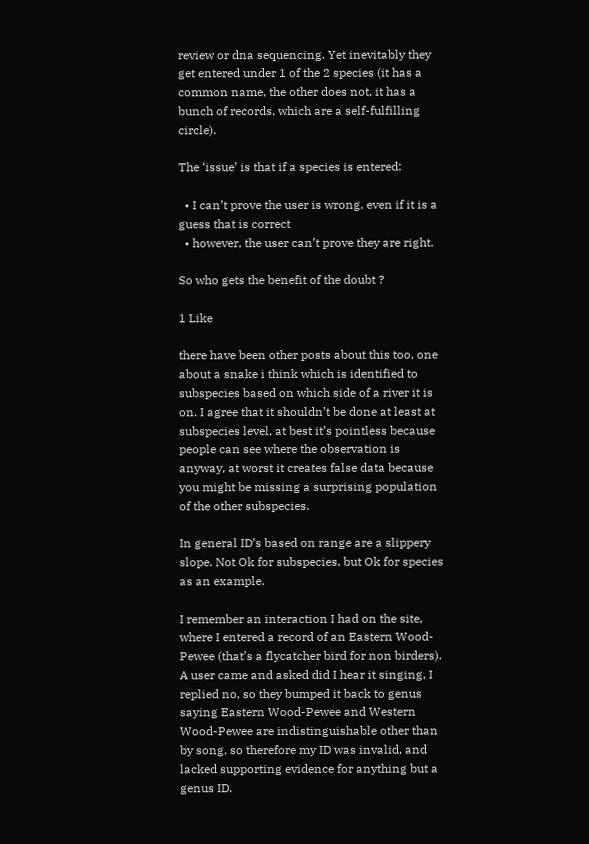review or dna sequencing. Yet inevitably they get entered under 1 of the 2 species (it has a common name, the other does not, it has a bunch of records, which are a self-fulfilling circle).

The ‘issue’ is that if a species is entered:

  • I can’t prove the user is wrong, even if it is a guess that is correct
  • however, the user can’t prove they are right.

So who gets the benefit of the doubt ?

1 Like

there have been other posts about this too, one about a snake i think which is identified to subspecies based on which side of a river it is on. I agree that it shouldn’t be done at least at subspecies level, at best it’s pointless because people can see where the observation is anyway, at worst it creates false data because you might be missing a surprising population of the other subspecies.

In general ID’s based on range are a slippery slope. Not Ok for subspecies, but Ok for species as an example.

I remember an interaction I had on the site, where I entered a record of an Eastern Wood-Pewee (that’s a flycatcher bird for non birders). A user came and asked did I hear it singing, I replied no, so they bumped it back to genus saying Eastern Wood-Pewee and Western Wood-Pewee are indistinguishable other than by song, so therefore my ID was invalid, and lacked supporting evidence for anything but a genus ID.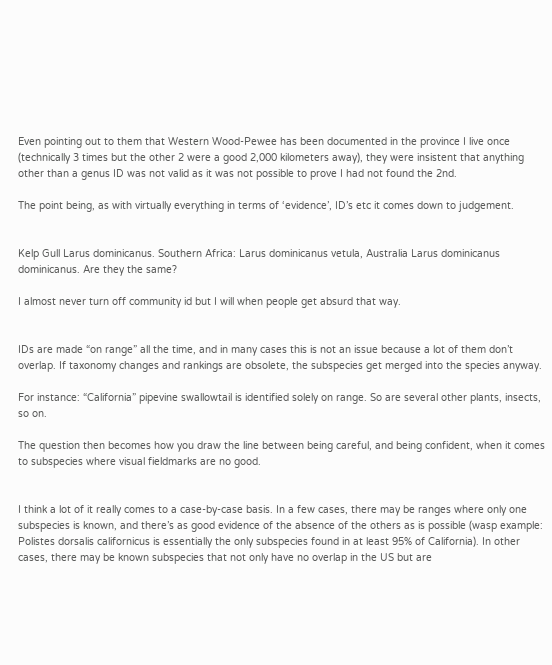Even pointing out to them that Western Wood-Pewee has been documented in the province I live once (technically 3 times but the other 2 were a good 2,000 kilometers away), they were insistent that anything other than a genus ID was not valid as it was not possible to prove I had not found the 2nd.

The point being, as with virtually everything in terms of ‘evidence’, ID’s etc it comes down to judgement.


Kelp Gull Larus dominicanus. Southern Africa: Larus dominicanus vetula, Australia Larus dominicanus dominicanus. Are they the same?

I almost never turn off community id but I will when people get absurd that way.


IDs are made “on range” all the time, and in many cases this is not an issue because a lot of them don’t overlap. If taxonomy changes and rankings are obsolete, the subspecies get merged into the species anyway.

For instance: “California” pipevine swallowtail is identified solely on range. So are several other plants, insects, so on.

The question then becomes how you draw the line between being careful, and being confident, when it comes to subspecies where visual fieldmarks are no good.


I think a lot of it really comes to a case-by-case basis. In a few cases, there may be ranges where only one subspecies is known, and there’s as good evidence of the absence of the others as is possible (wasp example: Polistes dorsalis californicus is essentially the only subspecies found in at least 95% of California). In other cases, there may be known subspecies that not only have no overlap in the US but are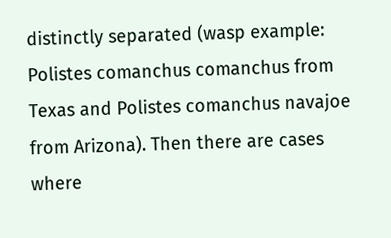distinctly separated (wasp example: Polistes comanchus comanchus from Texas and Polistes comanchus navajoe from Arizona). Then there are cases where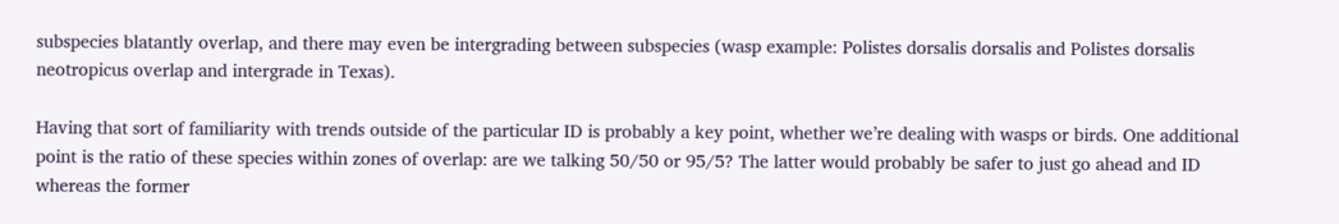subspecies blatantly overlap, and there may even be intergrading between subspecies (wasp example: Polistes dorsalis dorsalis and Polistes dorsalis neotropicus overlap and intergrade in Texas).

Having that sort of familiarity with trends outside of the particular ID is probably a key point, whether we’re dealing with wasps or birds. One additional point is the ratio of these species within zones of overlap: are we talking 50/50 or 95/5? The latter would probably be safer to just go ahead and ID whereas the former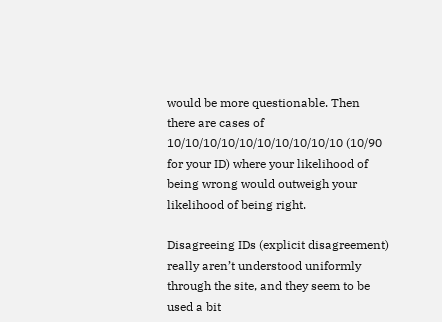would be more questionable. Then there are cases of 10/10/10/10/10/10/10/10/10/10 (10/90 for your ID) where your likelihood of being wrong would outweigh your likelihood of being right.

Disagreeing IDs (explicit disagreement) really aren’t understood uniformly through the site, and they seem to be used a bit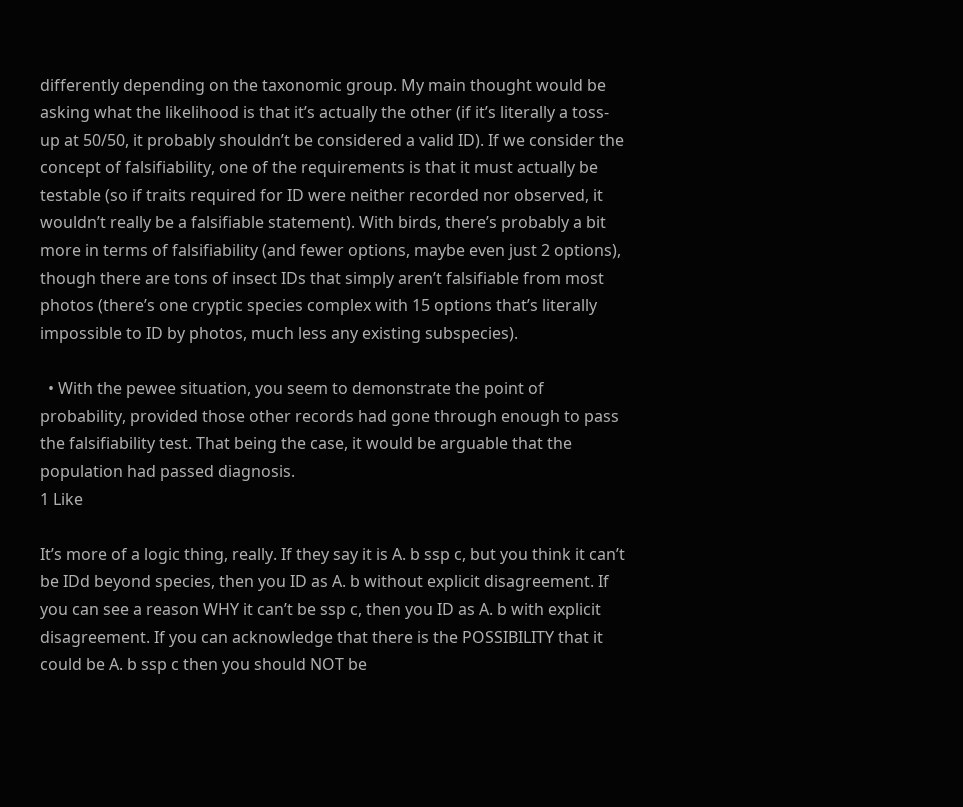differently depending on the taxonomic group. My main thought would be asking what the likelihood is that it’s actually the other (if it’s literally a toss-up at 50/50, it probably shouldn’t be considered a valid ID). If we consider the concept of falsifiability, one of the requirements is that it must actually be testable (so if traits required for ID were neither recorded nor observed, it wouldn’t really be a falsifiable statement). With birds, there’s probably a bit more in terms of falsifiability (and fewer options, maybe even just 2 options), though there are tons of insect IDs that simply aren’t falsifiable from most photos (there’s one cryptic species complex with 15 options that’s literally impossible to ID by photos, much less any existing subspecies).

  • With the pewee situation, you seem to demonstrate the point of probability, provided those other records had gone through enough to pass the falsifiability test. That being the case, it would be arguable that the population had passed diagnosis.
1 Like

It’s more of a logic thing, really. If they say it is A. b ssp c, but you think it can’t be IDd beyond species, then you ID as A. b without explicit disagreement. If you can see a reason WHY it can’t be ssp c, then you ID as A. b with explicit disagreement. If you can acknowledge that there is the POSSIBILITY that it could be A. b ssp c then you should NOT be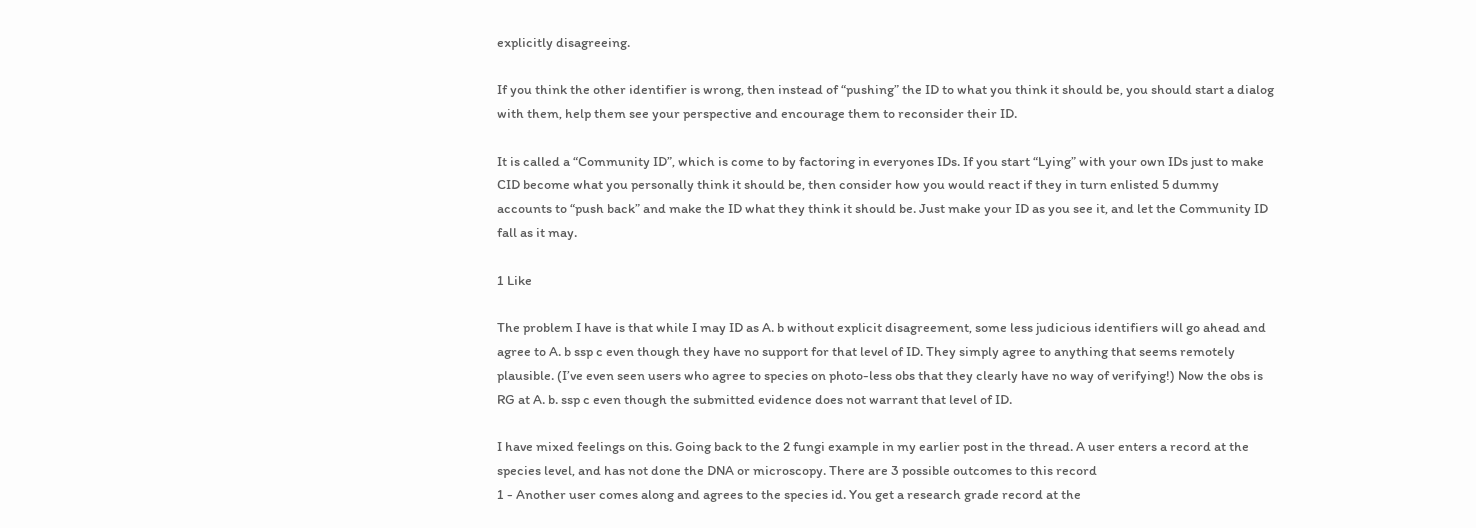explicitly disagreeing.

If you think the other identifier is wrong, then instead of “pushing” the ID to what you think it should be, you should start a dialog with them, help them see your perspective and encourage them to reconsider their ID.

It is called a “Community ID”, which is come to by factoring in everyones IDs. If you start “Lying” with your own IDs just to make CID become what you personally think it should be, then consider how you would react if they in turn enlisted 5 dummy accounts to “push back” and make the ID what they think it should be. Just make your ID as you see it, and let the Community ID fall as it may.

1 Like

The problem I have is that while I may ID as A. b without explicit disagreement, some less judicious identifiers will go ahead and agree to A. b ssp c even though they have no support for that level of ID. They simply agree to anything that seems remotely plausible. (I’ve even seen users who agree to species on photo-less obs that they clearly have no way of verifying!) Now the obs is RG at A. b. ssp c even though the submitted evidence does not warrant that level of ID.

I have mixed feelings on this. Going back to the 2 fungi example in my earlier post in the thread. A user enters a record at the species level, and has not done the DNA or microscopy. There are 3 possible outcomes to this record
1 - Another user comes along and agrees to the species id. You get a research grade record at the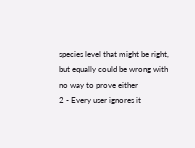species level that might be right, but equally could be wrong with no way to prove either
2 - Every user ignores it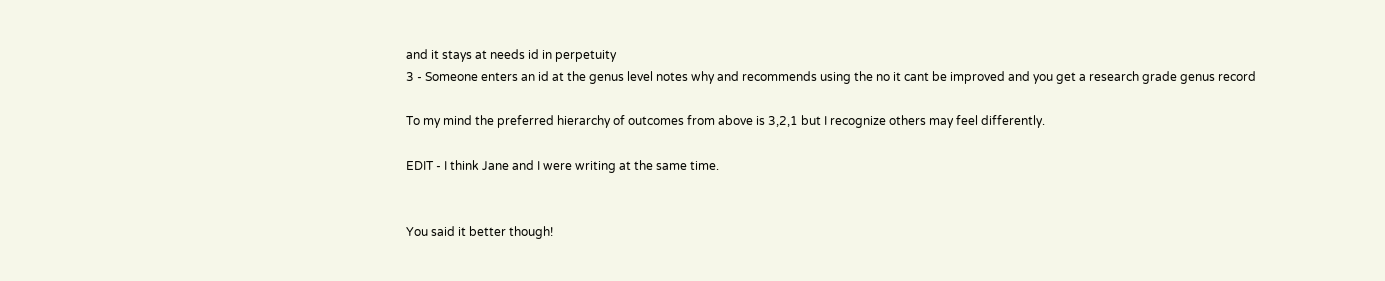and it stays at needs id in perpetuity
3 - Someone enters an id at the genus level notes why and recommends using the no it cant be improved and you get a research grade genus record

To my mind the preferred hierarchy of outcomes from above is 3,2,1 but I recognize others may feel differently.

EDIT - I think Jane and I were writing at the same time.


You said it better though!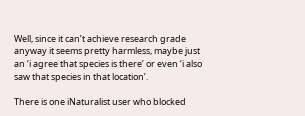Well, since it can’t achieve research grade anyway it seems pretty harmless, maybe just an ‘i agree that species is there’ or even ‘i also saw that species in that location’.

There is one iNaturalist user who blocked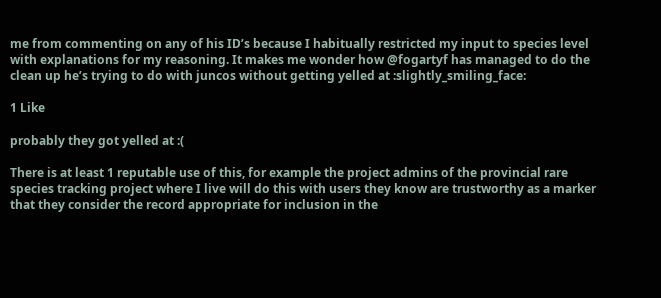me from commenting on any of his ID’s because I habitually restricted my input to species level with explanations for my reasoning. It makes me wonder how @fogartyf has managed to do the clean up he’s trying to do with juncos without getting yelled at :slightly_smiling_face:

1 Like

probably they got yelled at :(

There is at least 1 reputable use of this, for example the project admins of the provincial rare species tracking project where I live will do this with users they know are trustworthy as a marker that they consider the record appropriate for inclusion in the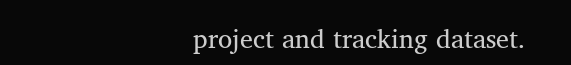project and tracking dataset.